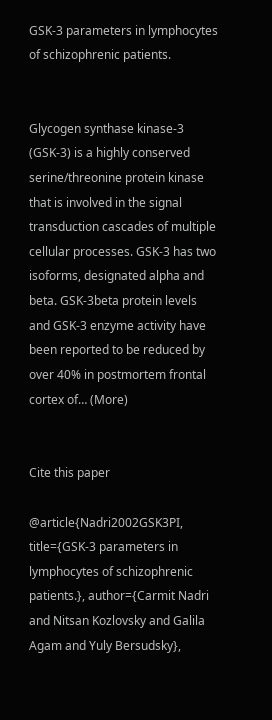GSK-3 parameters in lymphocytes of schizophrenic patients.


Glycogen synthase kinase-3 (GSK-3) is a highly conserved serine/threonine protein kinase that is involved in the signal transduction cascades of multiple cellular processes. GSK-3 has two isoforms, designated alpha and beta. GSK-3beta protein levels and GSK-3 enzyme activity have been reported to be reduced by over 40% in postmortem frontal cortex of… (More)


Cite this paper

@article{Nadri2002GSK3PI, title={GSK-3 parameters in lymphocytes of schizophrenic patients.}, author={Carmit Nadri and Nitsan Kozlovsky and Galila Agam and Yuly Bersudsky},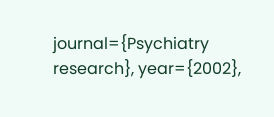journal={Psychiatry research}, year={2002},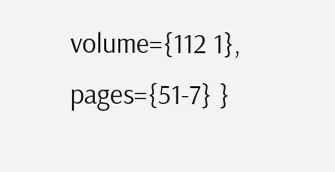volume={112 1}, pages={51-7} }